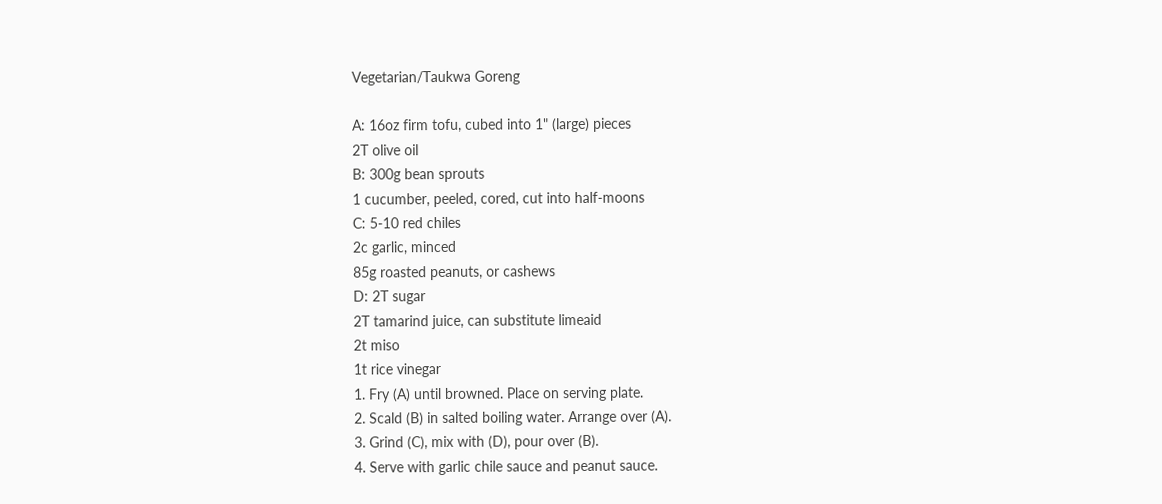Vegetarian/Taukwa Goreng

A: 16oz firm tofu, cubed into 1" (large) pieces
2T olive oil
B: 300g bean sprouts
1 cucumber, peeled, cored, cut into half-moons
C: 5-10 red chiles
2c garlic, minced
85g roasted peanuts, or cashews
D: 2T sugar
2T tamarind juice, can substitute limeaid
2t miso
1t rice vinegar
1. Fry (A) until browned. Place on serving plate.
2. Scald (B) in salted boiling water. Arrange over (A).
3. Grind (C), mix with (D), pour over (B).
4. Serve with garlic chile sauce and peanut sauce.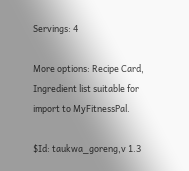Servings: 4

More options: Recipe Card, Ingredient list suitable for import to MyFitnessPal.

$Id: taukwa_goreng,v 1.3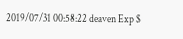2019/07/31 00:58:22 deaven Exp $